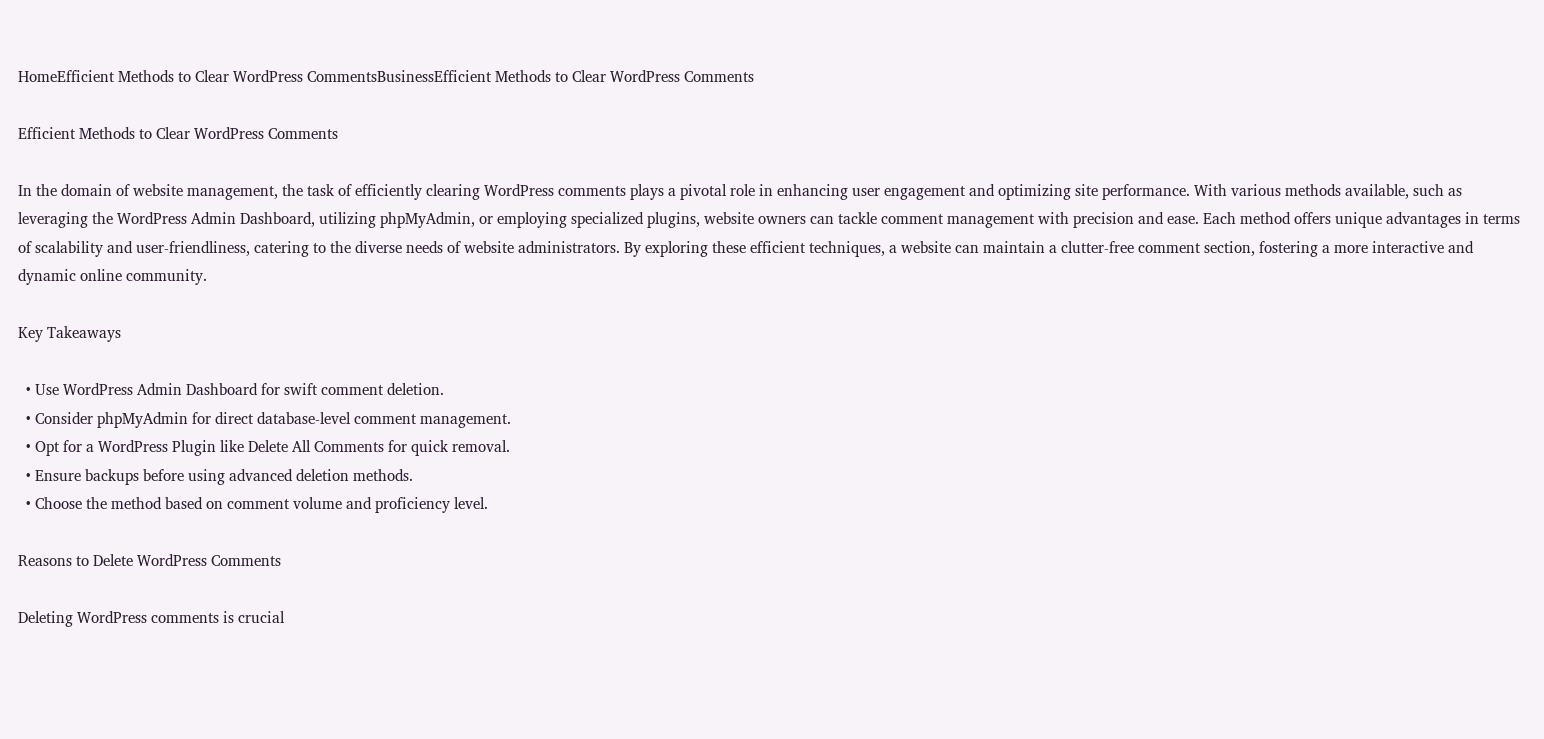HomeEfficient Methods to Clear WordPress CommentsBusinessEfficient Methods to Clear WordPress Comments

Efficient Methods to Clear WordPress Comments

In the domain of website management, the task of efficiently clearing WordPress comments plays a pivotal role in enhancing user engagement and optimizing site performance. With various methods available, such as leveraging the WordPress Admin Dashboard, utilizing phpMyAdmin, or employing specialized plugins, website owners can tackle comment management with precision and ease. Each method offers unique advantages in terms of scalability and user-friendliness, catering to the diverse needs of website administrators. By exploring these efficient techniques, a website can maintain a clutter-free comment section, fostering a more interactive and dynamic online community.

Key Takeaways

  • Use WordPress Admin Dashboard for swift comment deletion.
  • Consider phpMyAdmin for direct database-level comment management.
  • Opt for a WordPress Plugin like Delete All Comments for quick removal.
  • Ensure backups before using advanced deletion methods.
  • Choose the method based on comment volume and proficiency level.

Reasons to Delete WordPress Comments

Deleting WordPress comments is crucial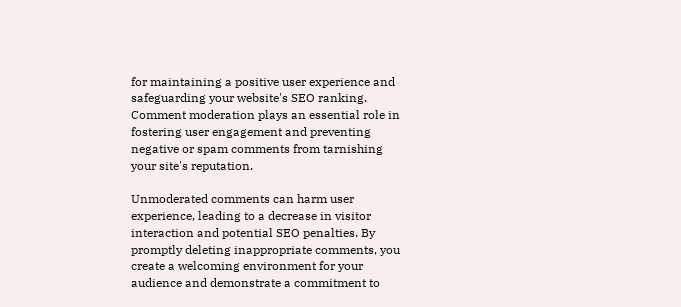for maintaining a positive user experience and safeguarding your website's SEO ranking. Comment moderation plays an essential role in fostering user engagement and preventing negative or spam comments from tarnishing your site's reputation.

Unmoderated comments can harm user experience, leading to a decrease in visitor interaction and potential SEO penalties. By promptly deleting inappropriate comments, you create a welcoming environment for your audience and demonstrate a commitment to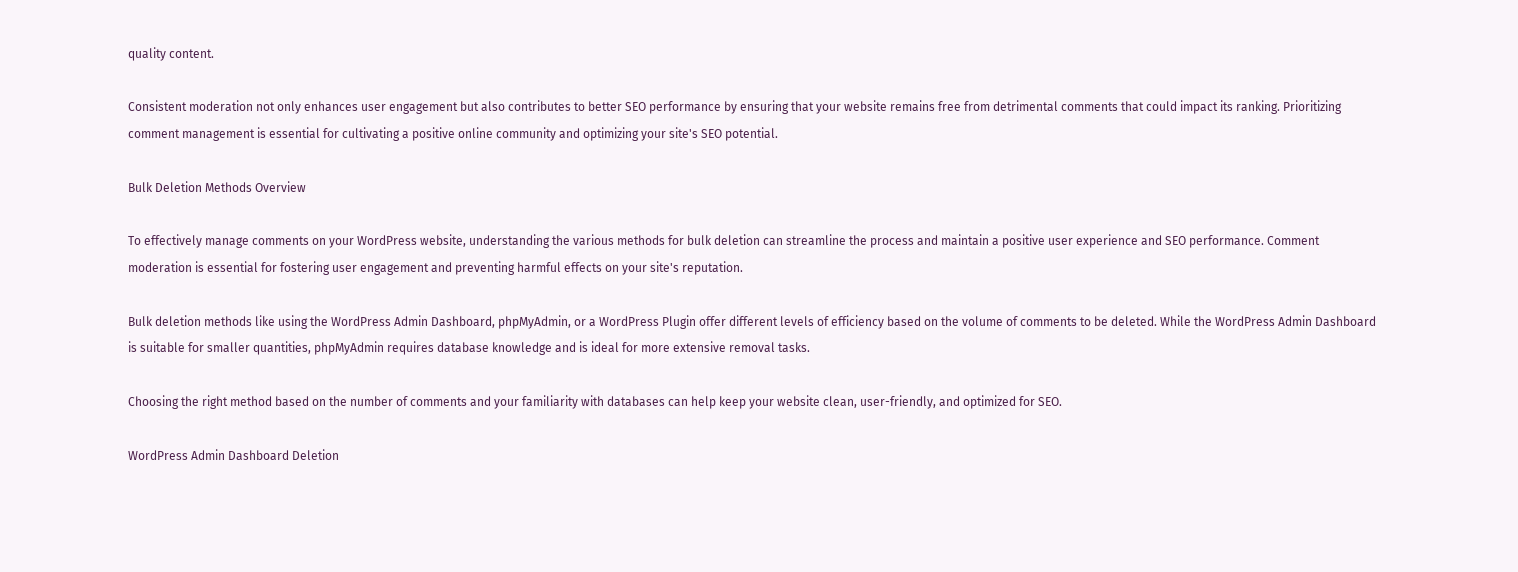quality content.

Consistent moderation not only enhances user engagement but also contributes to better SEO performance by ensuring that your website remains free from detrimental comments that could impact its ranking. Prioritizing comment management is essential for cultivating a positive online community and optimizing your site's SEO potential.

Bulk Deletion Methods Overview

To effectively manage comments on your WordPress website, understanding the various methods for bulk deletion can streamline the process and maintain a positive user experience and SEO performance. Comment moderation is essential for fostering user engagement and preventing harmful effects on your site's reputation.

Bulk deletion methods like using the WordPress Admin Dashboard, phpMyAdmin, or a WordPress Plugin offer different levels of efficiency based on the volume of comments to be deleted. While the WordPress Admin Dashboard is suitable for smaller quantities, phpMyAdmin requires database knowledge and is ideal for more extensive removal tasks.

Choosing the right method based on the number of comments and your familiarity with databases can help keep your website clean, user-friendly, and optimized for SEO.

WordPress Admin Dashboard Deletion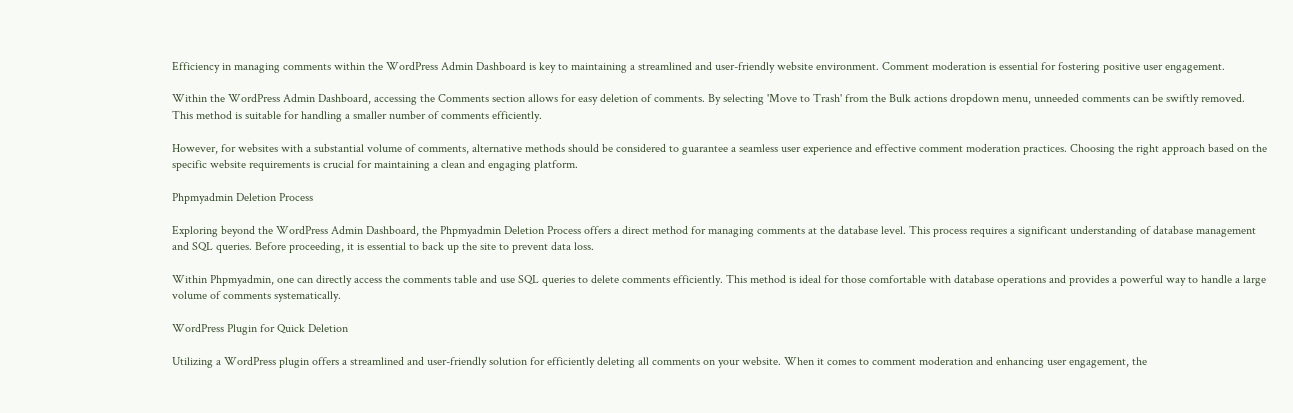Efficiency in managing comments within the WordPress Admin Dashboard is key to maintaining a streamlined and user-friendly website environment. Comment moderation is essential for fostering positive user engagement.

Within the WordPress Admin Dashboard, accessing the Comments section allows for easy deletion of comments. By selecting 'Move to Trash' from the Bulk actions dropdown menu, unneeded comments can be swiftly removed. This method is suitable for handling a smaller number of comments efficiently.

However, for websites with a substantial volume of comments, alternative methods should be considered to guarantee a seamless user experience and effective comment moderation practices. Choosing the right approach based on the specific website requirements is crucial for maintaining a clean and engaging platform.

Phpmyadmin Deletion Process

Exploring beyond the WordPress Admin Dashboard, the Phpmyadmin Deletion Process offers a direct method for managing comments at the database level. This process requires a significant understanding of database management and SQL queries. Before proceeding, it is essential to back up the site to prevent data loss.

Within Phpmyadmin, one can directly access the comments table and use SQL queries to delete comments efficiently. This method is ideal for those comfortable with database operations and provides a powerful way to handle a large volume of comments systematically.

WordPress Plugin for Quick Deletion

Utilizing a WordPress plugin offers a streamlined and user-friendly solution for efficiently deleting all comments on your website. When it comes to comment moderation and enhancing user engagement, the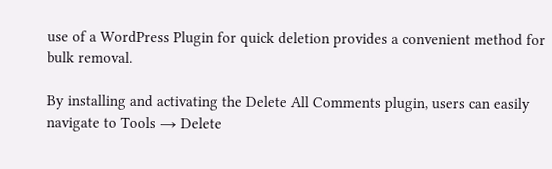use of a WordPress Plugin for quick deletion provides a convenient method for bulk removal.

By installing and activating the Delete All Comments plugin, users can easily navigate to Tools → Delete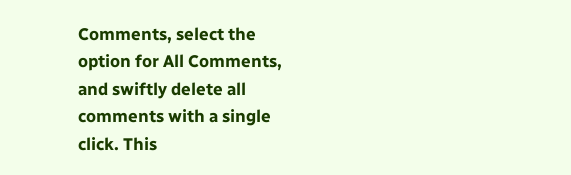Comments, select the option for All Comments, and swiftly delete all comments with a single click. This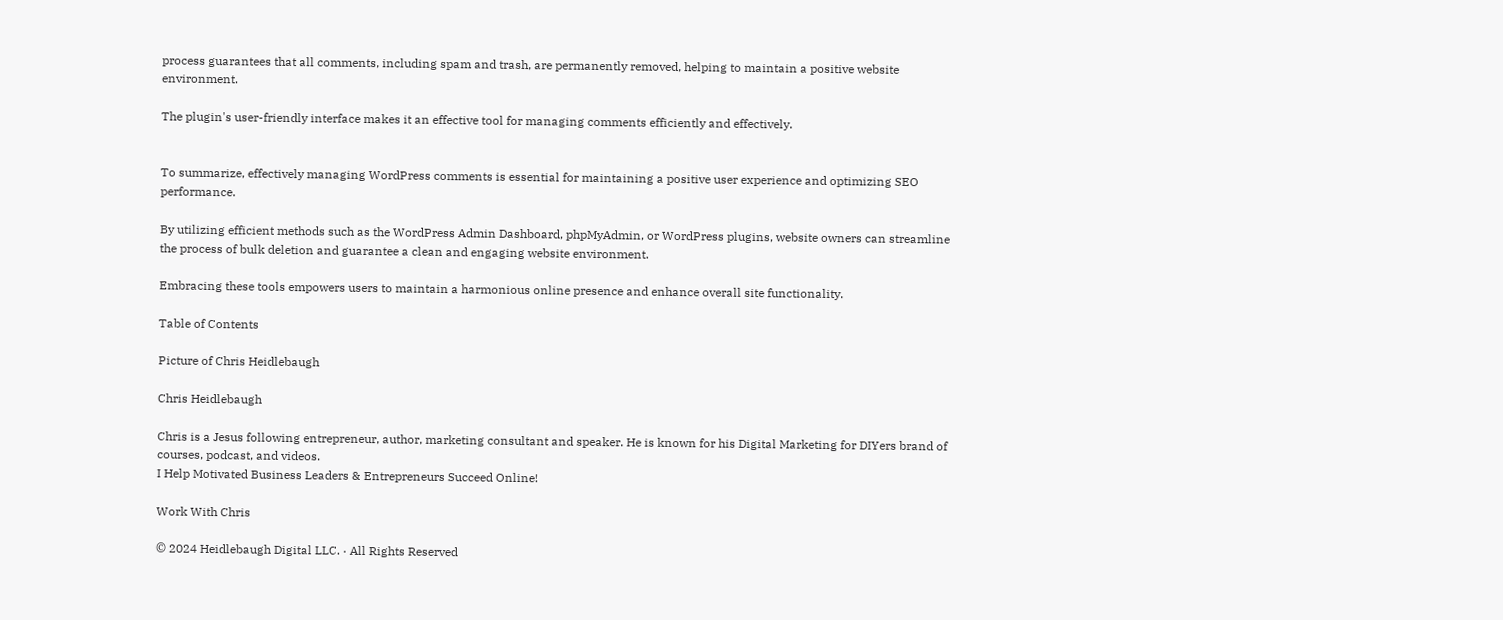process guarantees that all comments, including spam and trash, are permanently removed, helping to maintain a positive website environment.

The plugin's user-friendly interface makes it an effective tool for managing comments efficiently and effectively.


To summarize, effectively managing WordPress comments is essential for maintaining a positive user experience and optimizing SEO performance.

By utilizing efficient methods such as the WordPress Admin Dashboard, phpMyAdmin, or WordPress plugins, website owners can streamline the process of bulk deletion and guarantee a clean and engaging website environment.

Embracing these tools empowers users to maintain a harmonious online presence and enhance overall site functionality.

Table of Contents

Picture of Chris Heidlebaugh

Chris Heidlebaugh

Chris is a Jesus following entrepreneur, author, marketing consultant and speaker. He is known for his Digital Marketing for DIYers brand of courses, podcast, and videos.
I Help Motivated Business Leaders & Entrepreneurs Succeed Online!

Work With Chris

© 2024 Heidlebaugh Digital LLC. · All Rights Reserved